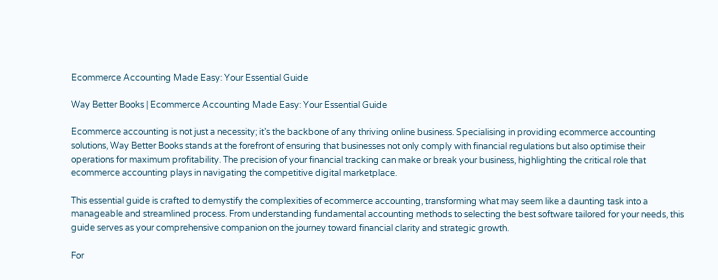Ecommerce Accounting Made Easy: Your Essential Guide

Way Better Books | Ecommerce Accounting Made Easy: Your Essential Guide

Ecommerce accounting is not just a necessity; it’s the backbone of any thriving online business. Specialising in providing ecommerce accounting solutions, Way Better Books stands at the forefront of ensuring that businesses not only comply with financial regulations but also optimise their operations for maximum profitability. The precision of your financial tracking can make or break your business, highlighting the critical role that ecommerce accounting plays in navigating the competitive digital marketplace.

This essential guide is crafted to demystify the complexities of ecommerce accounting, transforming what may seem like a daunting task into a manageable and streamlined process. From understanding fundamental accounting methods to selecting the best software tailored for your needs, this guide serves as your comprehensive companion on the journey toward financial clarity and strategic growth.

For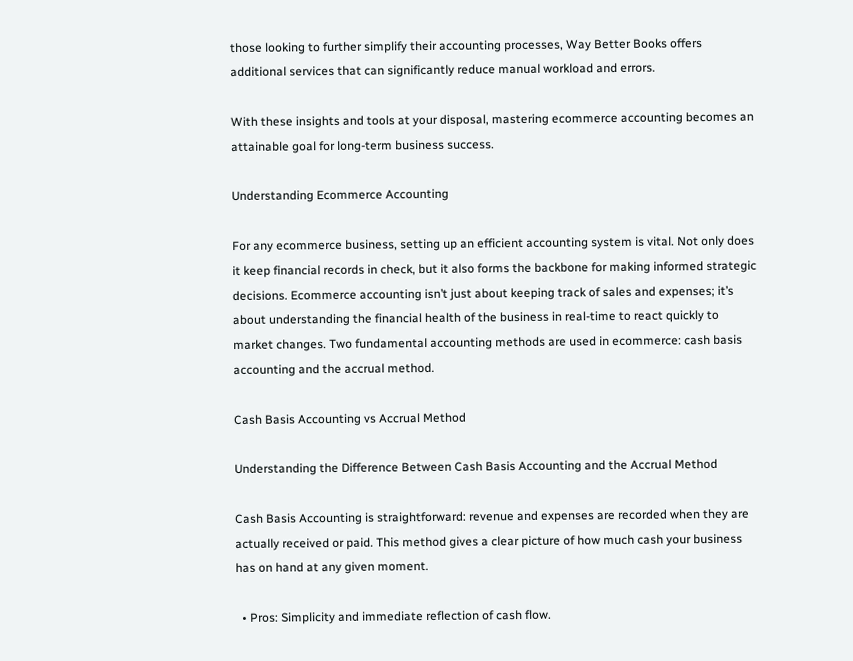those looking to further simplify their accounting processes, Way Better Books offers additional services that can significantly reduce manual workload and errors.

With these insights and tools at your disposal, mastering ecommerce accounting becomes an attainable goal for long-term business success.

Understanding Ecommerce Accounting

For any ecommerce business, setting up an efficient accounting system is vital. Not only does it keep financial records in check, but it also forms the backbone for making informed strategic decisions. Ecommerce accounting isn’t just about keeping track of sales and expenses; it’s about understanding the financial health of the business in real-time to react quickly to market changes. Two fundamental accounting methods are used in ecommerce: cash basis accounting and the accrual method.

Cash Basis Accounting vs Accrual Method

Understanding the Difference Between Cash Basis Accounting and the Accrual Method

Cash Basis Accounting is straightforward: revenue and expenses are recorded when they are actually received or paid. This method gives a clear picture of how much cash your business has on hand at any given moment.

  • Pros: Simplicity and immediate reflection of cash flow.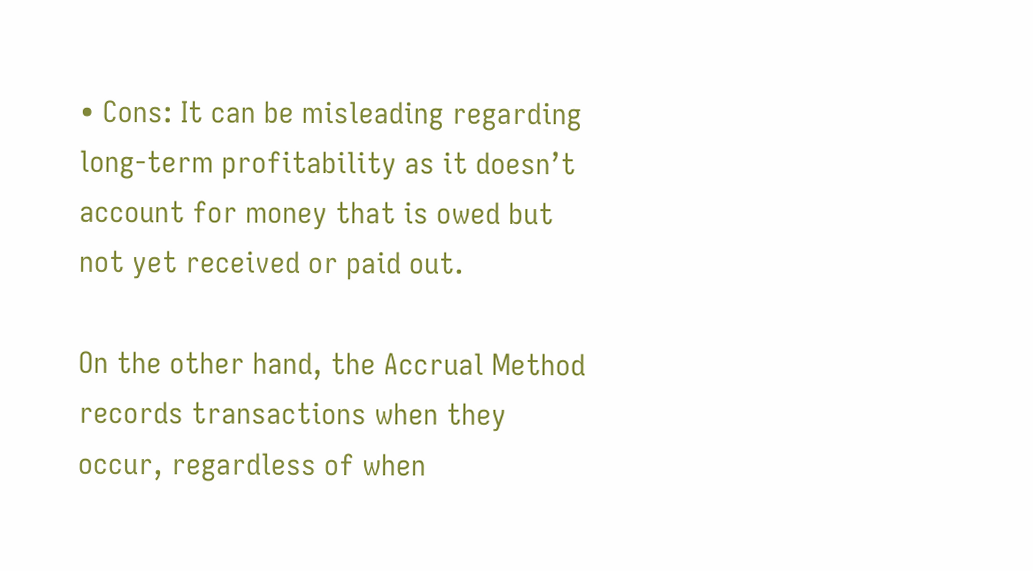• Cons: It can be misleading regarding long-term profitability as it doesn’t account for money that is owed but not yet received or paid out.

On the other hand, the Accrual Method records transactions when they occur, regardless of when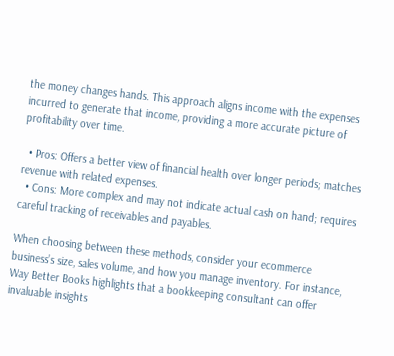the money changes hands. This approach aligns income with the expenses incurred to generate that income, providing a more accurate picture of profitability over time.

  • Pros: Offers a better view of financial health over longer periods; matches revenue with related expenses.
  • Cons: More complex and may not indicate actual cash on hand; requires careful tracking of receivables and payables.

When choosing between these methods, consider your ecommerce business’s size, sales volume, and how you manage inventory. For instance, Way Better Books highlights that a bookkeeping consultant can offer invaluable insights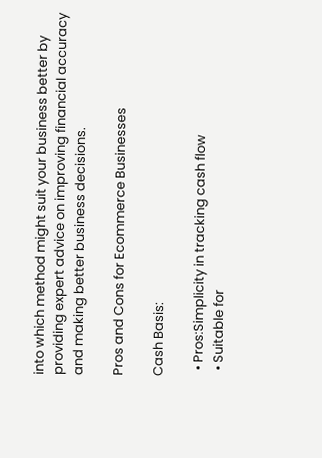into which method might suit your business better by providing expert advice on improving financial accuracy and making better business decisions.

Pros and Cons for Ecommerce Businesses

Cash Basis:

  • Pros:Simplicity in tracking cash flow
  • Suitable for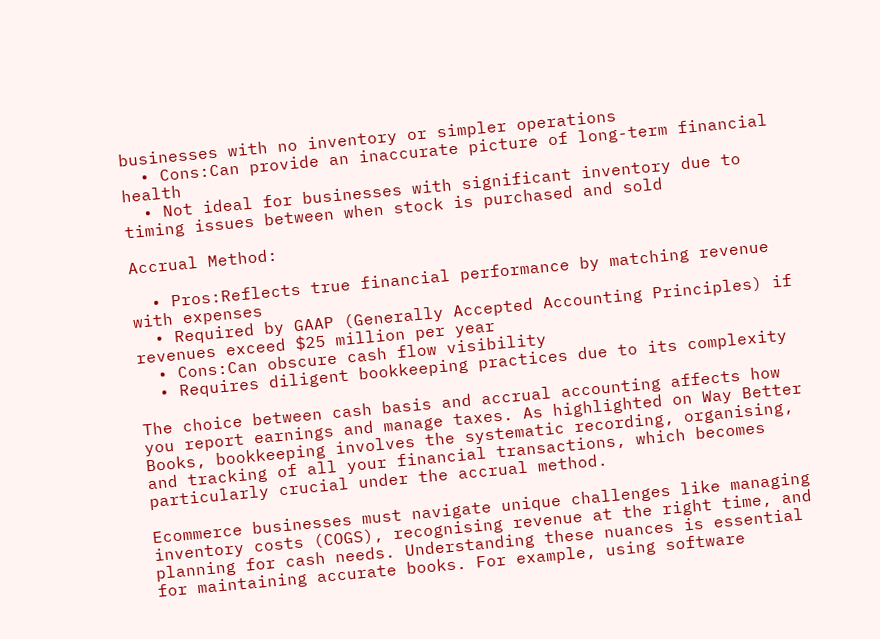businesses with no inventory or simpler operations
  • Cons:Can provide an inaccurate picture of long-term financial health
  • Not ideal for businesses with significant inventory due to timing issues between when stock is purchased and sold

Accrual Method:

  • Pros:Reflects true financial performance by matching revenue with expenses
  • Required by GAAP (Generally Accepted Accounting Principles) if revenues exceed $25 million per year
  • Cons:Can obscure cash flow visibility
  • Requires diligent bookkeeping practices due to its complexity

The choice between cash basis and accrual accounting affects how you report earnings and manage taxes. As highlighted on Way Better Books, bookkeeping involves the systematic recording, organising, and tracking of all your financial transactions, which becomes particularly crucial under the accrual method.

Ecommerce businesses must navigate unique challenges like managing inventory costs (COGS), recognising revenue at the right time, and planning for cash needs. Understanding these nuances is essential for maintaining accurate books. For example, using software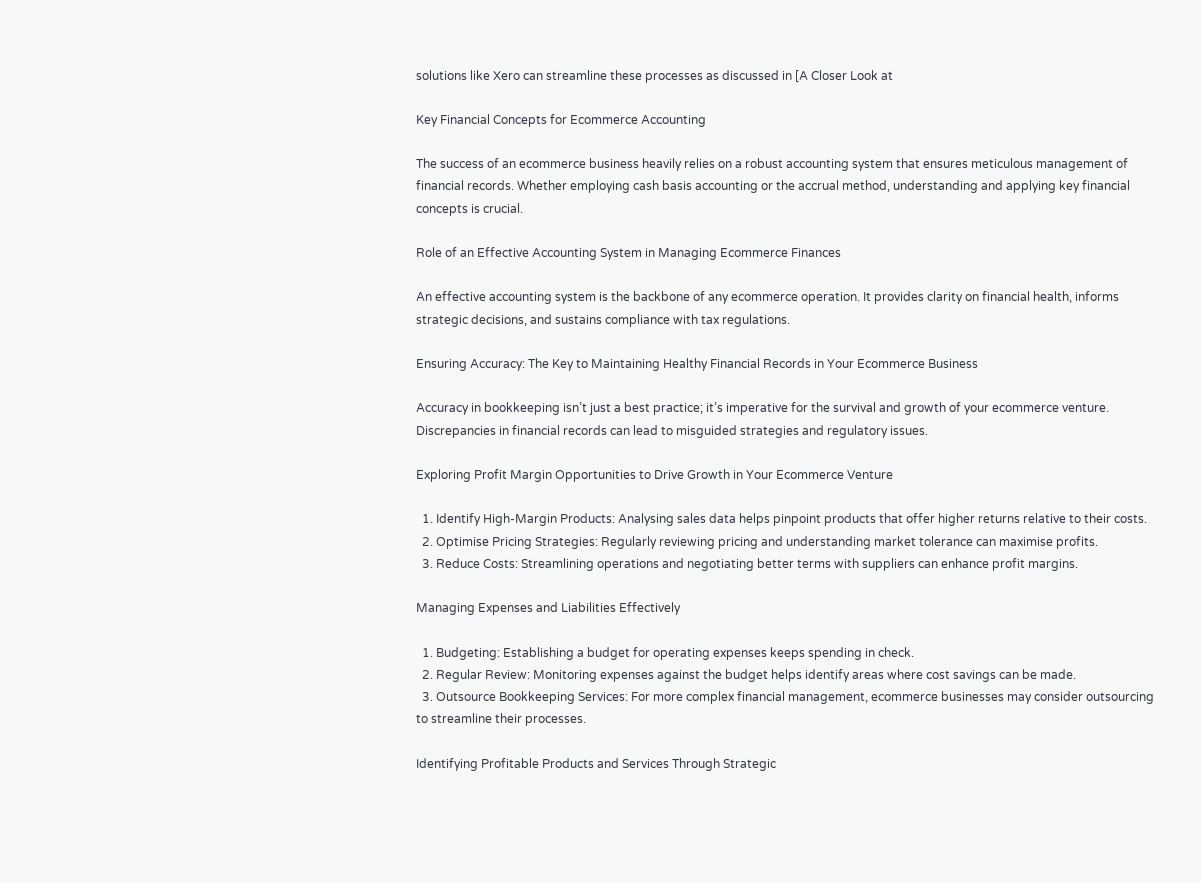solutions like Xero can streamline these processes as discussed in [A Closer Look at

Key Financial Concepts for Ecommerce Accounting

The success of an ecommerce business heavily relies on a robust accounting system that ensures meticulous management of financial records. Whether employing cash basis accounting or the accrual method, understanding and applying key financial concepts is crucial.

Role of an Effective Accounting System in Managing Ecommerce Finances

An effective accounting system is the backbone of any ecommerce operation. It provides clarity on financial health, informs strategic decisions, and sustains compliance with tax regulations.

Ensuring Accuracy: The Key to Maintaining Healthy Financial Records in Your Ecommerce Business

Accuracy in bookkeeping isn’t just a best practice; it’s imperative for the survival and growth of your ecommerce venture. Discrepancies in financial records can lead to misguided strategies and regulatory issues.

Exploring Profit Margin Opportunities to Drive Growth in Your Ecommerce Venture

  1. Identify High-Margin Products: Analysing sales data helps pinpoint products that offer higher returns relative to their costs.
  2. Optimise Pricing Strategies: Regularly reviewing pricing and understanding market tolerance can maximise profits.
  3. Reduce Costs: Streamlining operations and negotiating better terms with suppliers can enhance profit margins.

Managing Expenses and Liabilities Effectively

  1. Budgeting: Establishing a budget for operating expenses keeps spending in check.
  2. Regular Review: Monitoring expenses against the budget helps identify areas where cost savings can be made.
  3. Outsource Bookkeeping Services: For more complex financial management, ecommerce businesses may consider outsourcing to streamline their processes.

Identifying Profitable Products and Services Through Strategic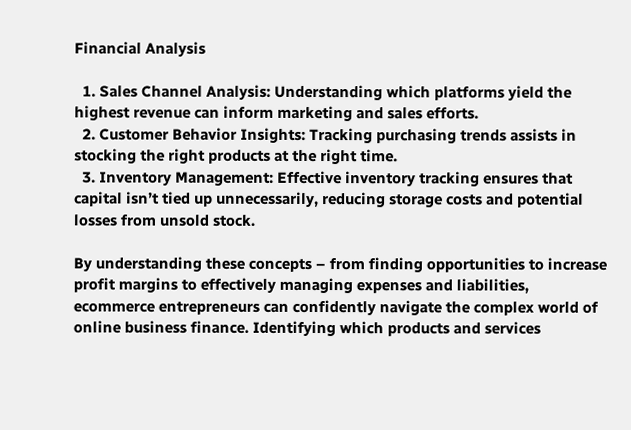Financial Analysis

  1. Sales Channel Analysis: Understanding which platforms yield the highest revenue can inform marketing and sales efforts.
  2. Customer Behavior Insights: Tracking purchasing trends assists in stocking the right products at the right time.
  3. Inventory Management: Effective inventory tracking ensures that capital isn’t tied up unnecessarily, reducing storage costs and potential losses from unsold stock.

By understanding these concepts – from finding opportunities to increase profit margins to effectively managing expenses and liabilities, ecommerce entrepreneurs can confidently navigate the complex world of online business finance. Identifying which products and services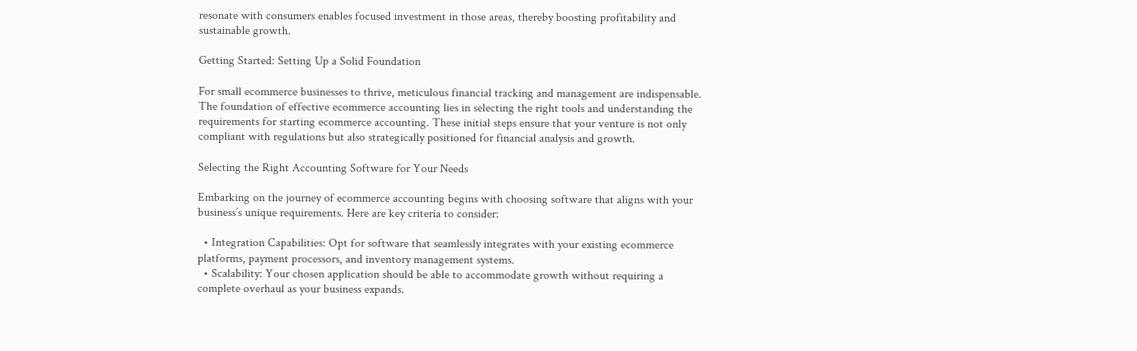resonate with consumers enables focused investment in those areas, thereby boosting profitability and sustainable growth.

Getting Started: Setting Up a Solid Foundation

For small ecommerce businesses to thrive, meticulous financial tracking and management are indispensable. The foundation of effective ecommerce accounting lies in selecting the right tools and understanding the requirements for starting ecommerce accounting. These initial steps ensure that your venture is not only compliant with regulations but also strategically positioned for financial analysis and growth.

Selecting the Right Accounting Software for Your Needs

Embarking on the journey of ecommerce accounting begins with choosing software that aligns with your business’s unique requirements. Here are key criteria to consider:

  • Integration Capabilities: Opt for software that seamlessly integrates with your existing ecommerce platforms, payment processors, and inventory management systems.
  • Scalability: Your chosen application should be able to accommodate growth without requiring a complete overhaul as your business expands.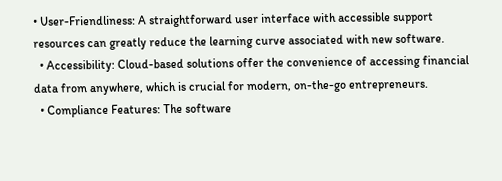• User-Friendliness: A straightforward user interface with accessible support resources can greatly reduce the learning curve associated with new software.
  • Accessibility: Cloud-based solutions offer the convenience of accessing financial data from anywhere, which is crucial for modern, on-the-go entrepreneurs.
  • Compliance Features: The software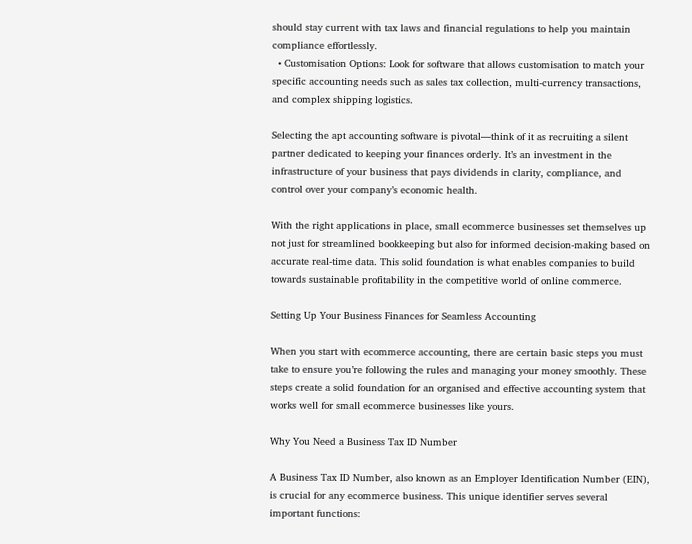should stay current with tax laws and financial regulations to help you maintain compliance effortlessly.
  • Customisation Options: Look for software that allows customisation to match your specific accounting needs such as sales tax collection, multi-currency transactions, and complex shipping logistics.

Selecting the apt accounting software is pivotal—think of it as recruiting a silent partner dedicated to keeping your finances orderly. It’s an investment in the infrastructure of your business that pays dividends in clarity, compliance, and control over your company’s economic health.

With the right applications in place, small ecommerce businesses set themselves up not just for streamlined bookkeeping but also for informed decision-making based on accurate real-time data. This solid foundation is what enables companies to build towards sustainable profitability in the competitive world of online commerce.

Setting Up Your Business Finances for Seamless Accounting

When you start with ecommerce accounting, there are certain basic steps you must take to ensure you’re following the rules and managing your money smoothly. These steps create a solid foundation for an organised and effective accounting system that works well for small ecommerce businesses like yours.

Why You Need a Business Tax ID Number

A Business Tax ID Number, also known as an Employer Identification Number (EIN), is crucial for any ecommerce business. This unique identifier serves several important functions: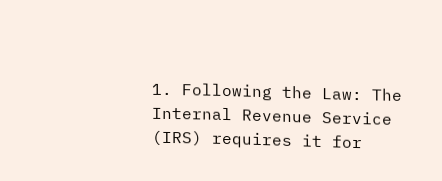1. Following the Law: The Internal Revenue Service (IRS) requires it for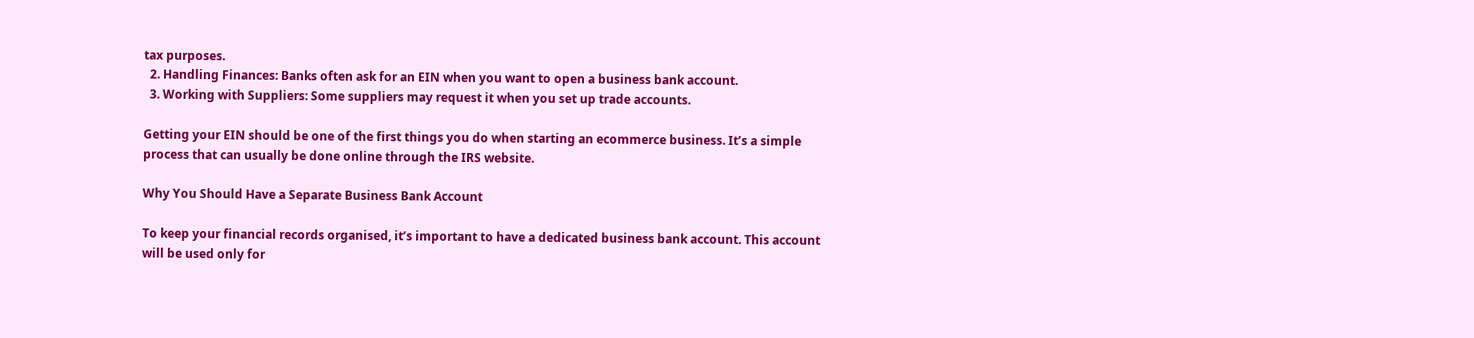tax purposes.
  2. Handling Finances: Banks often ask for an EIN when you want to open a business bank account.
  3. Working with Suppliers: Some suppliers may request it when you set up trade accounts.

Getting your EIN should be one of the first things you do when starting an ecommerce business. It’s a simple process that can usually be done online through the IRS website.

Why You Should Have a Separate Business Bank Account

To keep your financial records organised, it’s important to have a dedicated business bank account. This account will be used only for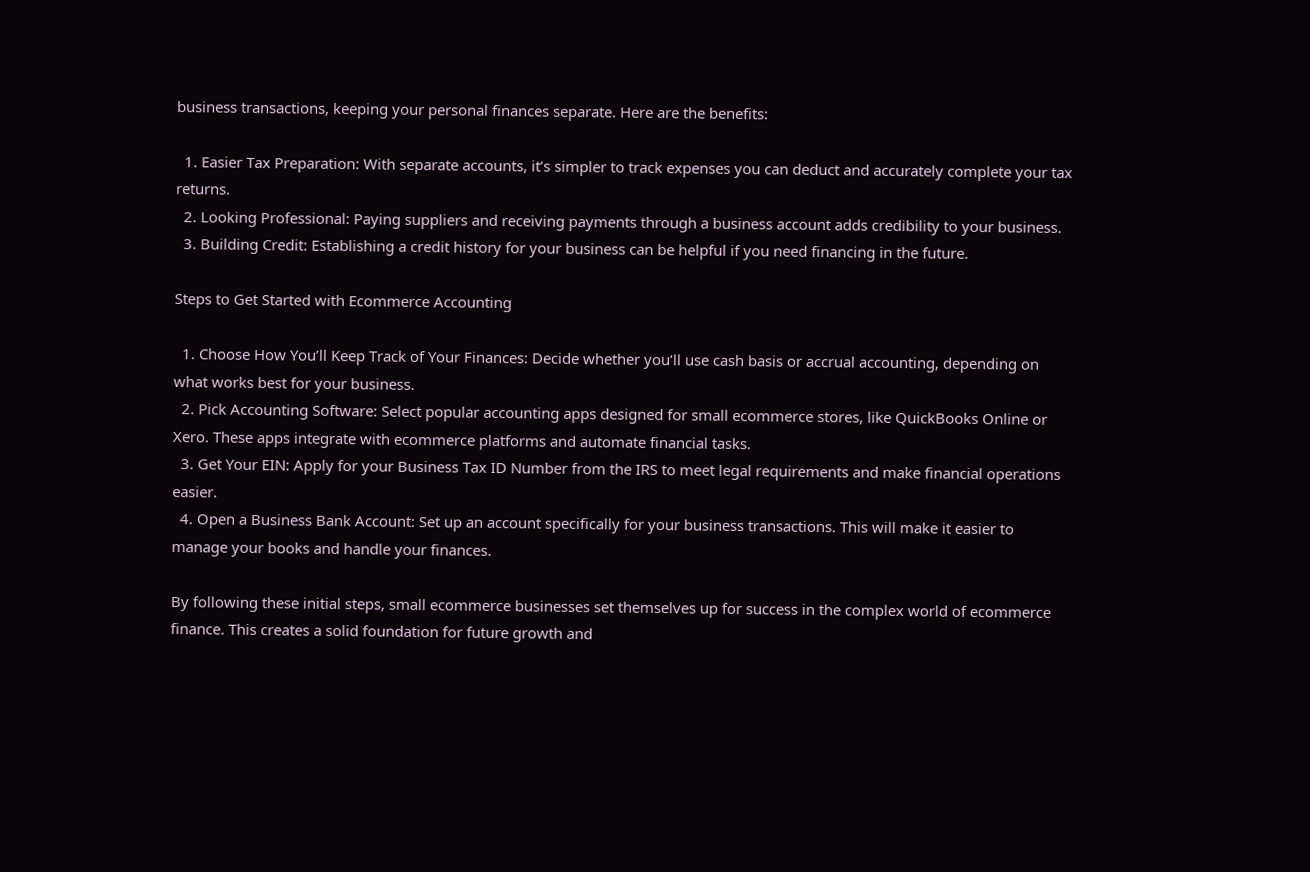business transactions, keeping your personal finances separate. Here are the benefits:

  1. Easier Tax Preparation: With separate accounts, it’s simpler to track expenses you can deduct and accurately complete your tax returns.
  2. Looking Professional: Paying suppliers and receiving payments through a business account adds credibility to your business.
  3. Building Credit: Establishing a credit history for your business can be helpful if you need financing in the future.

Steps to Get Started with Ecommerce Accounting

  1. Choose How You’ll Keep Track of Your Finances: Decide whether you’ll use cash basis or accrual accounting, depending on what works best for your business.
  2. Pick Accounting Software: Select popular accounting apps designed for small ecommerce stores, like QuickBooks Online or Xero. These apps integrate with ecommerce platforms and automate financial tasks.
  3. Get Your EIN: Apply for your Business Tax ID Number from the IRS to meet legal requirements and make financial operations easier.
  4. Open a Business Bank Account: Set up an account specifically for your business transactions. This will make it easier to manage your books and handle your finances.

By following these initial steps, small ecommerce businesses set themselves up for success in the complex world of ecommerce finance. This creates a solid foundation for future growth and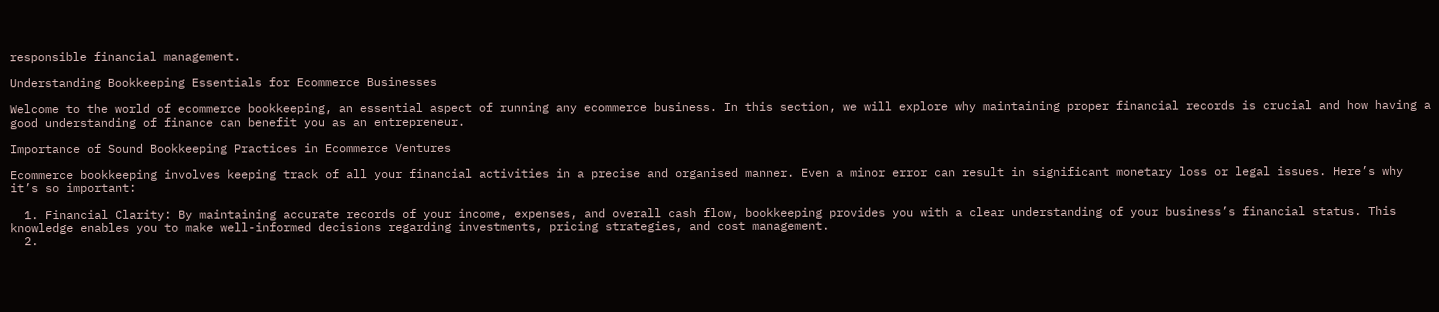responsible financial management.

Understanding Bookkeeping Essentials for Ecommerce Businesses

Welcome to the world of ecommerce bookkeeping, an essential aspect of running any ecommerce business. In this section, we will explore why maintaining proper financial records is crucial and how having a good understanding of finance can benefit you as an entrepreneur.

Importance of Sound Bookkeeping Practices in Ecommerce Ventures

Ecommerce bookkeeping involves keeping track of all your financial activities in a precise and organised manner. Even a minor error can result in significant monetary loss or legal issues. Here’s why it’s so important:

  1. Financial Clarity: By maintaining accurate records of your income, expenses, and overall cash flow, bookkeeping provides you with a clear understanding of your business’s financial status. This knowledge enables you to make well-informed decisions regarding investments, pricing strategies, and cost management.
  2.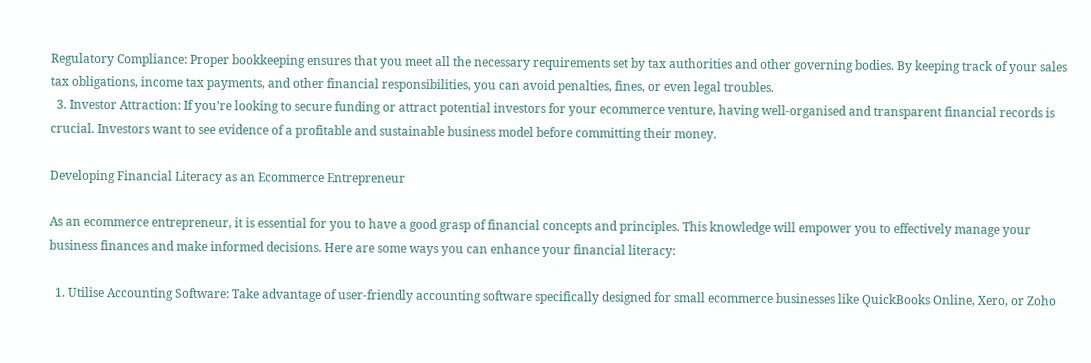Regulatory Compliance: Proper bookkeeping ensures that you meet all the necessary requirements set by tax authorities and other governing bodies. By keeping track of your sales tax obligations, income tax payments, and other financial responsibilities, you can avoid penalties, fines, or even legal troubles.
  3. Investor Attraction: If you’re looking to secure funding or attract potential investors for your ecommerce venture, having well-organised and transparent financial records is crucial. Investors want to see evidence of a profitable and sustainable business model before committing their money.

Developing Financial Literacy as an Ecommerce Entrepreneur

As an ecommerce entrepreneur, it is essential for you to have a good grasp of financial concepts and principles. This knowledge will empower you to effectively manage your business finances and make informed decisions. Here are some ways you can enhance your financial literacy:

  1. Utilise Accounting Software: Take advantage of user-friendly accounting software specifically designed for small ecommerce businesses like QuickBooks Online, Xero, or Zoho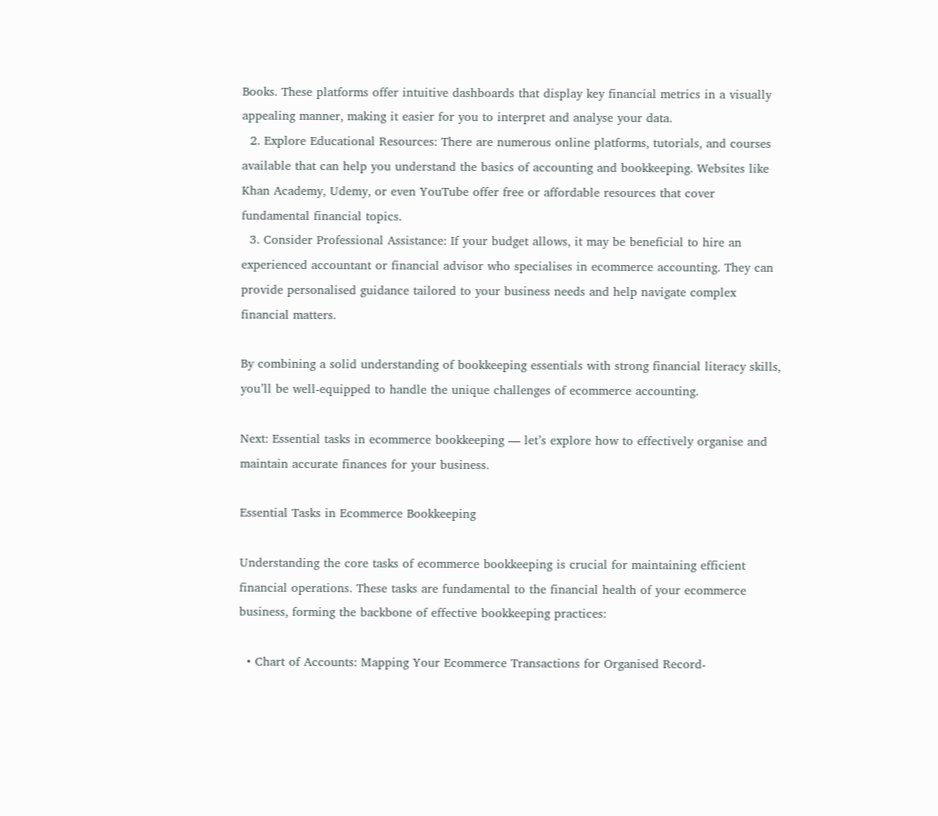Books. These platforms offer intuitive dashboards that display key financial metrics in a visually appealing manner, making it easier for you to interpret and analyse your data.
  2. Explore Educational Resources: There are numerous online platforms, tutorials, and courses available that can help you understand the basics of accounting and bookkeeping. Websites like Khan Academy, Udemy, or even YouTube offer free or affordable resources that cover fundamental financial topics.
  3. Consider Professional Assistance: If your budget allows, it may be beneficial to hire an experienced accountant or financial advisor who specialises in ecommerce accounting. They can provide personalised guidance tailored to your business needs and help navigate complex financial matters.

By combining a solid understanding of bookkeeping essentials with strong financial literacy skills, you’ll be well-equipped to handle the unique challenges of ecommerce accounting.

Next: Essential tasks in ecommerce bookkeeping — let’s explore how to effectively organise and maintain accurate finances for your business.

Essential Tasks in Ecommerce Bookkeeping

Understanding the core tasks of ecommerce bookkeeping is crucial for maintaining efficient financial operations. These tasks are fundamental to the financial health of your ecommerce business, forming the backbone of effective bookkeeping practices:

  • Chart of Accounts: Mapping Your Ecommerce Transactions for Organised Record-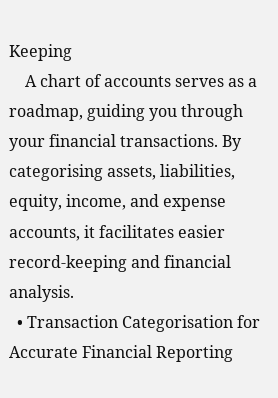Keeping
    A chart of accounts serves as a roadmap, guiding you through your financial transactions. By categorising assets, liabilities, equity, income, and expense accounts, it facilitates easier record-keeping and financial analysis.
  • Transaction Categorisation for Accurate Financial Reporting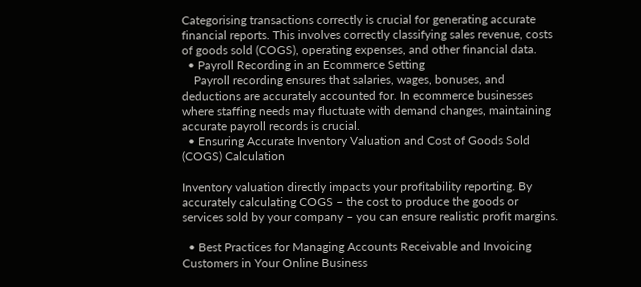Categorising transactions correctly is crucial for generating accurate financial reports. This involves correctly classifying sales revenue, costs of goods sold (COGS), operating expenses, and other financial data.
  • Payroll Recording in an Ecommerce Setting
    Payroll recording ensures that salaries, wages, bonuses, and deductions are accurately accounted for. In ecommerce businesses where staffing needs may fluctuate with demand changes, maintaining accurate payroll records is crucial.
  • Ensuring Accurate Inventory Valuation and Cost of Goods Sold (COGS) Calculation

Inventory valuation directly impacts your profitability reporting. By accurately calculating COGS – the cost to produce the goods or services sold by your company – you can ensure realistic profit margins.

  • Best Practices for Managing Accounts Receivable and Invoicing Customers in Your Online Business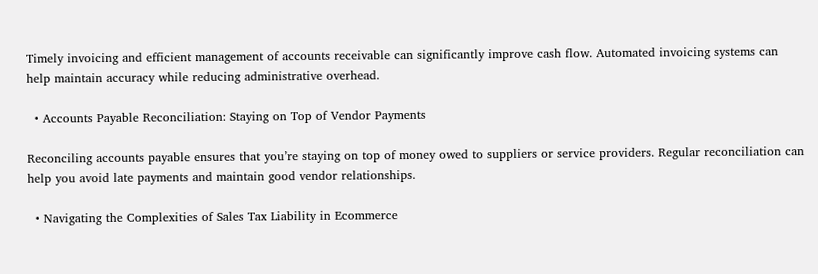Timely invoicing and efficient management of accounts receivable can significantly improve cash flow. Automated invoicing systems can help maintain accuracy while reducing administrative overhead.

  • Accounts Payable Reconciliation: Staying on Top of Vendor Payments

Reconciling accounts payable ensures that you’re staying on top of money owed to suppliers or service providers. Regular reconciliation can help you avoid late payments and maintain good vendor relationships.

  • Navigating the Complexities of Sales Tax Liability in Ecommerce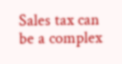Sales tax can be a complex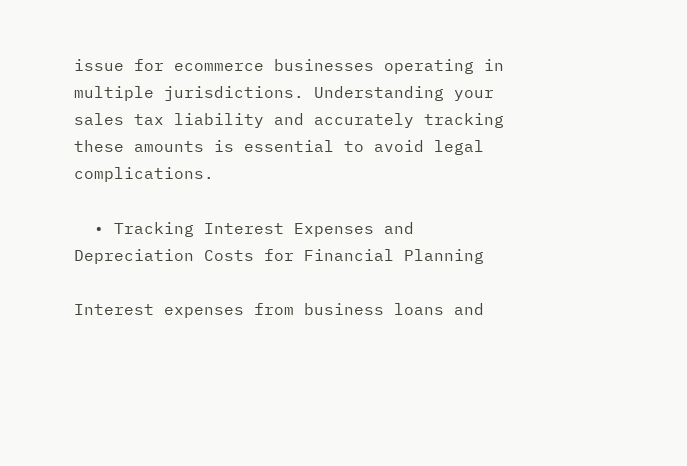issue for ecommerce businesses operating in multiple jurisdictions. Understanding your sales tax liability and accurately tracking these amounts is essential to avoid legal complications.

  • Tracking Interest Expenses and Depreciation Costs for Financial Planning

Interest expenses from business loans and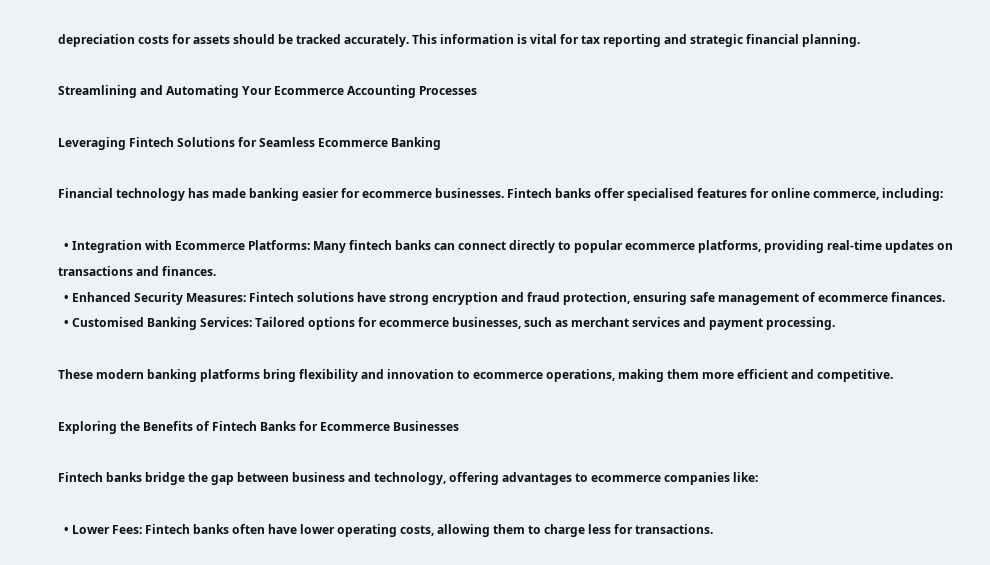depreciation costs for assets should be tracked accurately. This information is vital for tax reporting and strategic financial planning.

Streamlining and Automating Your Ecommerce Accounting Processes

Leveraging Fintech Solutions for Seamless Ecommerce Banking

Financial technology has made banking easier for ecommerce businesses. Fintech banks offer specialised features for online commerce, including:

  • Integration with Ecommerce Platforms: Many fintech banks can connect directly to popular ecommerce platforms, providing real-time updates on transactions and finances.
  • Enhanced Security Measures: Fintech solutions have strong encryption and fraud protection, ensuring safe management of ecommerce finances.
  • Customised Banking Services: Tailored options for ecommerce businesses, such as merchant services and payment processing.

These modern banking platforms bring flexibility and innovation to ecommerce operations, making them more efficient and competitive.

Exploring the Benefits of Fintech Banks for Ecommerce Businesses

Fintech banks bridge the gap between business and technology, offering advantages to ecommerce companies like:

  • Lower Fees: Fintech banks often have lower operating costs, allowing them to charge less for transactions.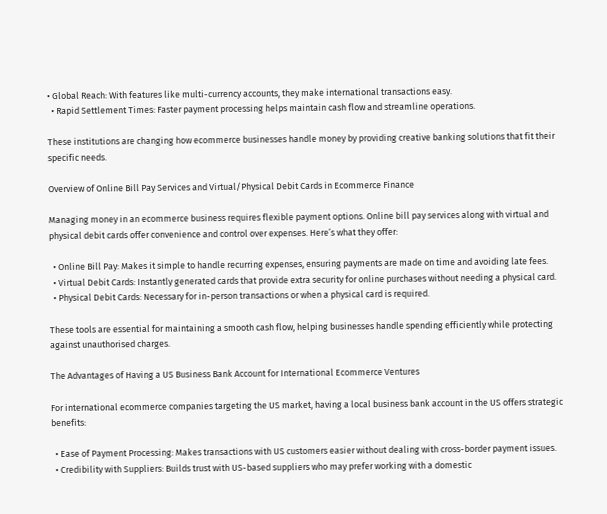• Global Reach: With features like multi-currency accounts, they make international transactions easy.
  • Rapid Settlement Times: Faster payment processing helps maintain cash flow and streamline operations.

These institutions are changing how ecommerce businesses handle money by providing creative banking solutions that fit their specific needs.

Overview of Online Bill Pay Services and Virtual/Physical Debit Cards in Ecommerce Finance

Managing money in an ecommerce business requires flexible payment options. Online bill pay services along with virtual and physical debit cards offer convenience and control over expenses. Here’s what they offer:

  • Online Bill Pay: Makes it simple to handle recurring expenses, ensuring payments are made on time and avoiding late fees.
  • Virtual Debit Cards: Instantly generated cards that provide extra security for online purchases without needing a physical card.
  • Physical Debit Cards: Necessary for in-person transactions or when a physical card is required.

These tools are essential for maintaining a smooth cash flow, helping businesses handle spending efficiently while protecting against unauthorised charges.

The Advantages of Having a US Business Bank Account for International Ecommerce Ventures

For international ecommerce companies targeting the US market, having a local business bank account in the US offers strategic benefits:

  • Ease of Payment Processing: Makes transactions with US customers easier without dealing with cross-border payment issues.
  • Credibility with Suppliers: Builds trust with US-based suppliers who may prefer working with a domestic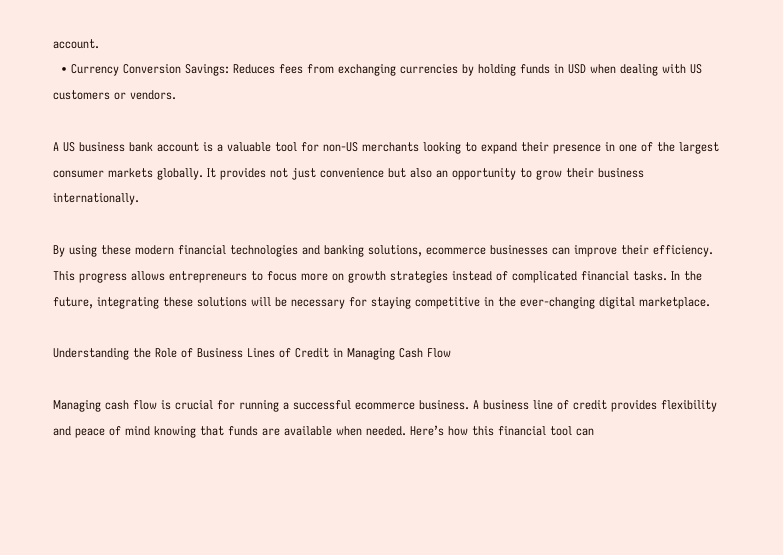account.
  • Currency Conversion Savings: Reduces fees from exchanging currencies by holding funds in USD when dealing with US customers or vendors.

A US business bank account is a valuable tool for non-US merchants looking to expand their presence in one of the largest consumer markets globally. It provides not just convenience but also an opportunity to grow their business internationally.

By using these modern financial technologies and banking solutions, ecommerce businesses can improve their efficiency. This progress allows entrepreneurs to focus more on growth strategies instead of complicated financial tasks. In the future, integrating these solutions will be necessary for staying competitive in the ever-changing digital marketplace.

Understanding the Role of Business Lines of Credit in Managing Cash Flow

Managing cash flow is crucial for running a successful ecommerce business. A business line of credit provides flexibility and peace of mind knowing that funds are available when needed. Here’s how this financial tool can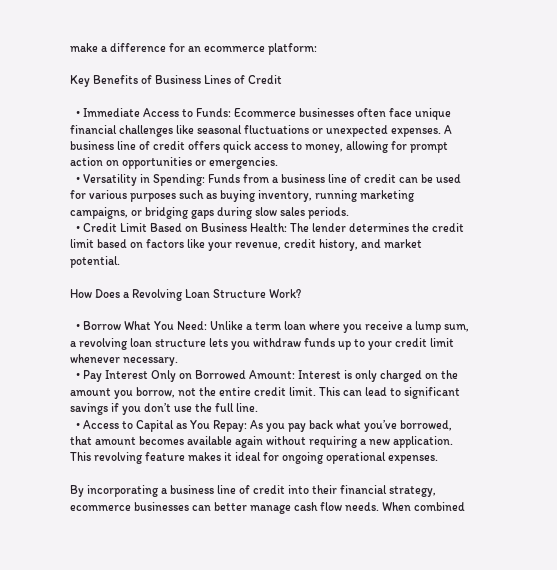make a difference for an ecommerce platform:

Key Benefits of Business Lines of Credit

  • Immediate Access to Funds: Ecommerce businesses often face unique financial challenges like seasonal fluctuations or unexpected expenses. A business line of credit offers quick access to money, allowing for prompt action on opportunities or emergencies.
  • Versatility in Spending: Funds from a business line of credit can be used for various purposes such as buying inventory, running marketing campaigns, or bridging gaps during slow sales periods.
  • Credit Limit Based on Business Health: The lender determines the credit limit based on factors like your revenue, credit history, and market potential.

How Does a Revolving Loan Structure Work?

  • Borrow What You Need: Unlike a term loan where you receive a lump sum, a revolving loan structure lets you withdraw funds up to your credit limit whenever necessary.
  • Pay Interest Only on Borrowed Amount: Interest is only charged on the amount you borrow, not the entire credit limit. This can lead to significant savings if you don’t use the full line.
  • Access to Capital as You Repay: As you pay back what you’ve borrowed, that amount becomes available again without requiring a new application. This revolving feature makes it ideal for ongoing operational expenses.

By incorporating a business line of credit into their financial strategy, ecommerce businesses can better manage cash flow needs. When combined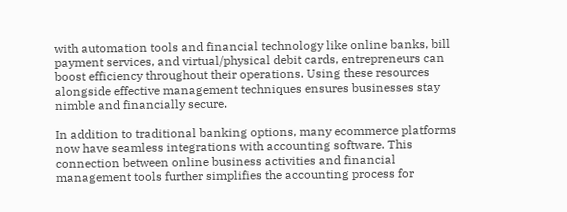with automation tools and financial technology like online banks, bill payment services, and virtual/physical debit cards, entrepreneurs can boost efficiency throughout their operations. Using these resources alongside effective management techniques ensures businesses stay nimble and financially secure.

In addition to traditional banking options, many ecommerce platforms now have seamless integrations with accounting software. This connection between online business activities and financial management tools further simplifies the accounting process for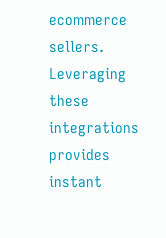ecommerce sellers. Leveraging these integrations provides instant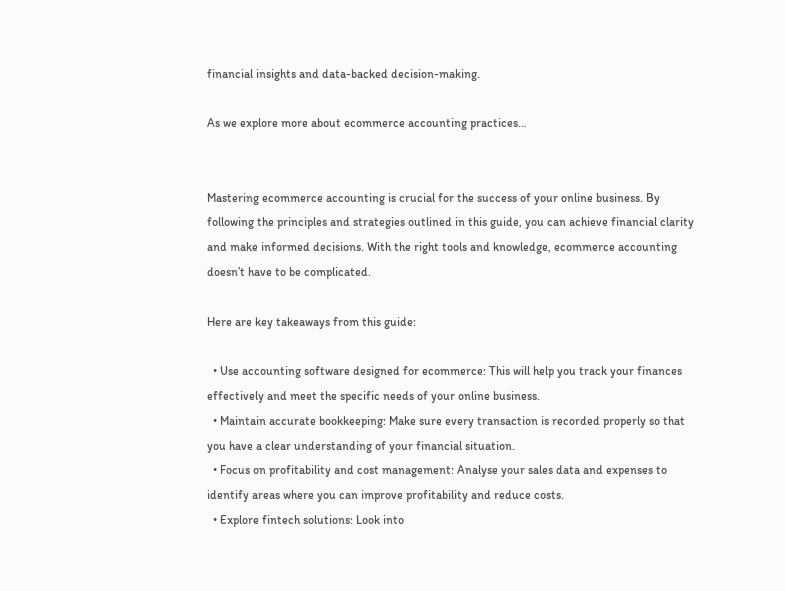financial insights and data-backed decision-making.

As we explore more about ecommerce accounting practices…


Mastering ecommerce accounting is crucial for the success of your online business. By following the principles and strategies outlined in this guide, you can achieve financial clarity and make informed decisions. With the right tools and knowledge, ecommerce accounting doesn’t have to be complicated.

Here are key takeaways from this guide:

  • Use accounting software designed for ecommerce: This will help you track your finances effectively and meet the specific needs of your online business.
  • Maintain accurate bookkeeping: Make sure every transaction is recorded properly so that you have a clear understanding of your financial situation.
  • Focus on profitability and cost management: Analyse your sales data and expenses to identify areas where you can improve profitability and reduce costs.
  • Explore fintech solutions: Look into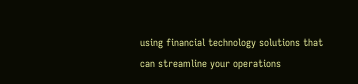using financial technology solutions that can streamline your operations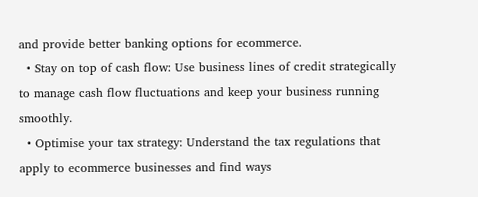and provide better banking options for ecommerce.
  • Stay on top of cash flow: Use business lines of credit strategically to manage cash flow fluctuations and keep your business running smoothly.
  • Optimise your tax strategy: Understand the tax regulations that apply to ecommerce businesses and find ways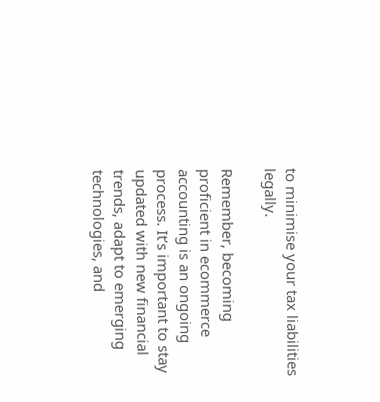to minimise your tax liabilities legally.

Remember, becoming proficient in ecommerce accounting is an ongoing process. It’s important to stay updated with new financial trends, adapt to emerging technologies, and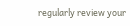regularly review your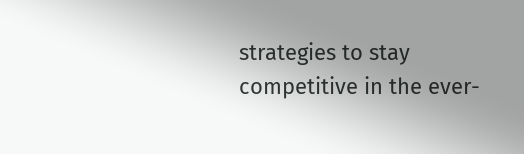strategies to stay competitive in the ever-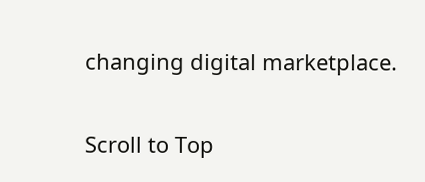changing digital marketplace.

Scroll to Top